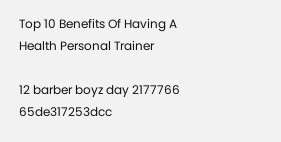Top 10 Benefits Of Having A Health Personal Trainer

12 barber boyz day 2177766 65de317253dcc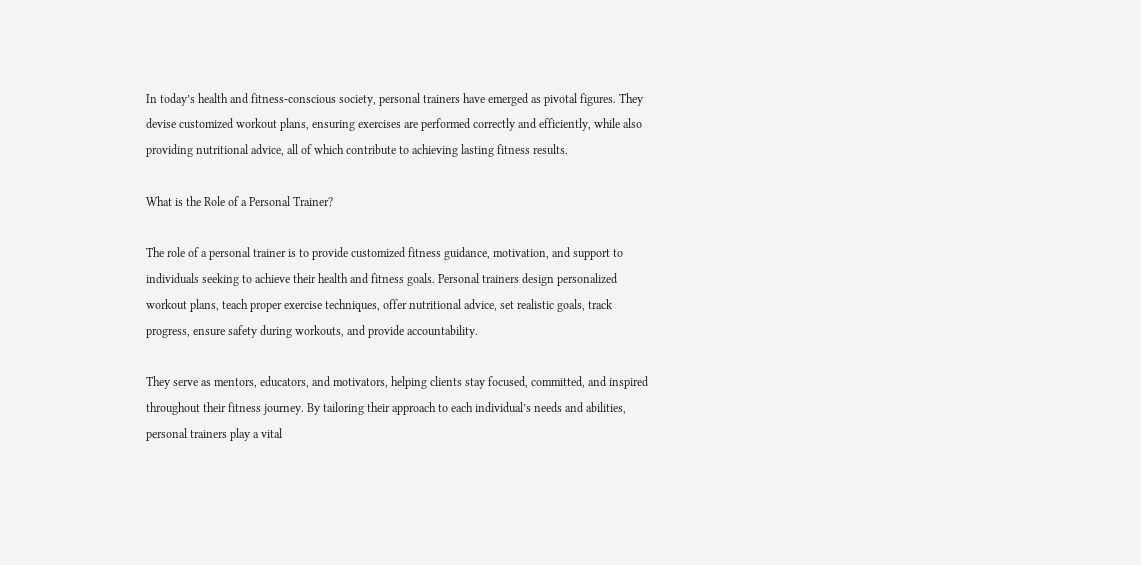In today’s health and fitness-conscious society, personal trainers have emerged as pivotal figures. They devise customized workout plans, ensuring exercises are performed correctly and efficiently, while also providing nutritional advice, all of which contribute to achieving lasting fitness results.

What is the Role of a Personal Trainer?

The role of a personal trainer is to provide customized fitness guidance, motivation, and support to individuals seeking to achieve their health and fitness goals. Personal trainers design personalized workout plans, teach proper exercise techniques, offer nutritional advice, set realistic goals, track progress, ensure safety during workouts, and provide accountability.

They serve as mentors, educators, and motivators, helping clients stay focused, committed, and inspired throughout their fitness journey. By tailoring their approach to each individual’s needs and abilities, personal trainers play a vital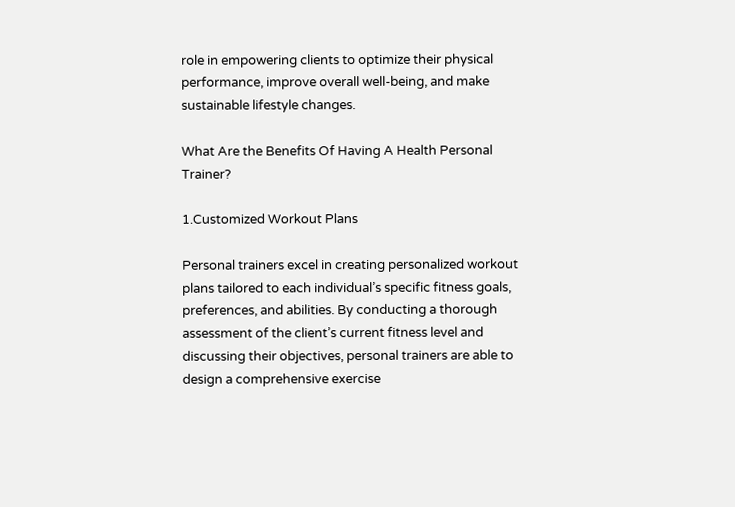role in empowering clients to optimize their physical performance, improve overall well-being, and make sustainable lifestyle changes.

What Are the Benefits Of Having A Health Personal Trainer?

1.Customized Workout Plans

Personal trainers excel in creating personalized workout plans tailored to each individual’s specific fitness goals, preferences, and abilities. By conducting a thorough assessment of the client’s current fitness level and discussing their objectives, personal trainers are able to design a comprehensive exercise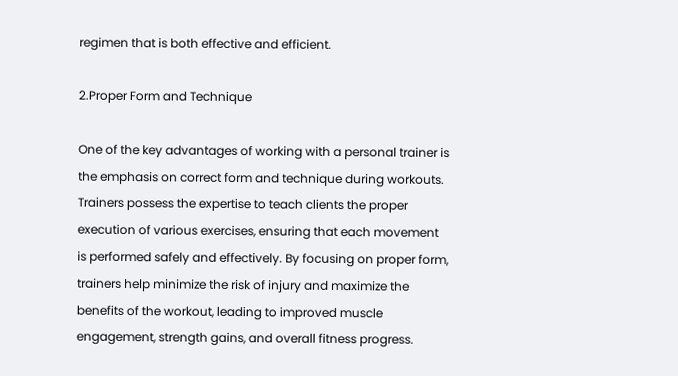regimen that is both effective and efficient.

2.Proper Form and Technique

One of the key advantages of working with a personal trainer is the emphasis on correct form and technique during workouts. Trainers possess the expertise to teach clients the proper execution of various exercises, ensuring that each movement is performed safely and effectively. By focusing on proper form, trainers help minimize the risk of injury and maximize the benefits of the workout, leading to improved muscle engagement, strength gains, and overall fitness progress.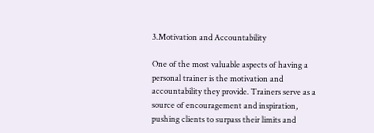3.Motivation and Accountability

One of the most valuable aspects of having a personal trainer is the motivation and accountability they provide. Trainers serve as a source of encouragement and inspiration, pushing clients to surpass their limits and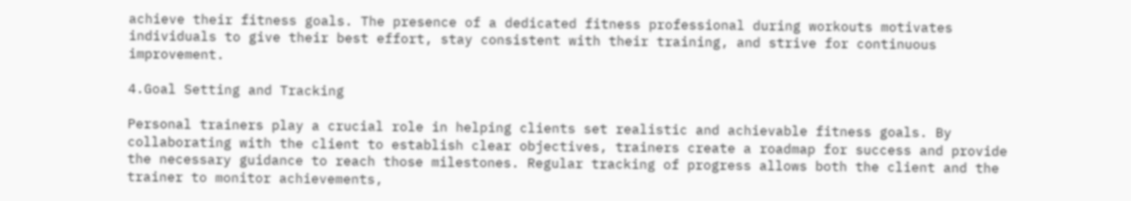achieve their fitness goals. The presence of a dedicated fitness professional during workouts motivates individuals to give their best effort, stay consistent with their training, and strive for continuous improvement.

4.Goal Setting and Tracking

Personal trainers play a crucial role in helping clients set realistic and achievable fitness goals. By collaborating with the client to establish clear objectives, trainers create a roadmap for success and provide the necessary guidance to reach those milestones. Regular tracking of progress allows both the client and the trainer to monitor achievements,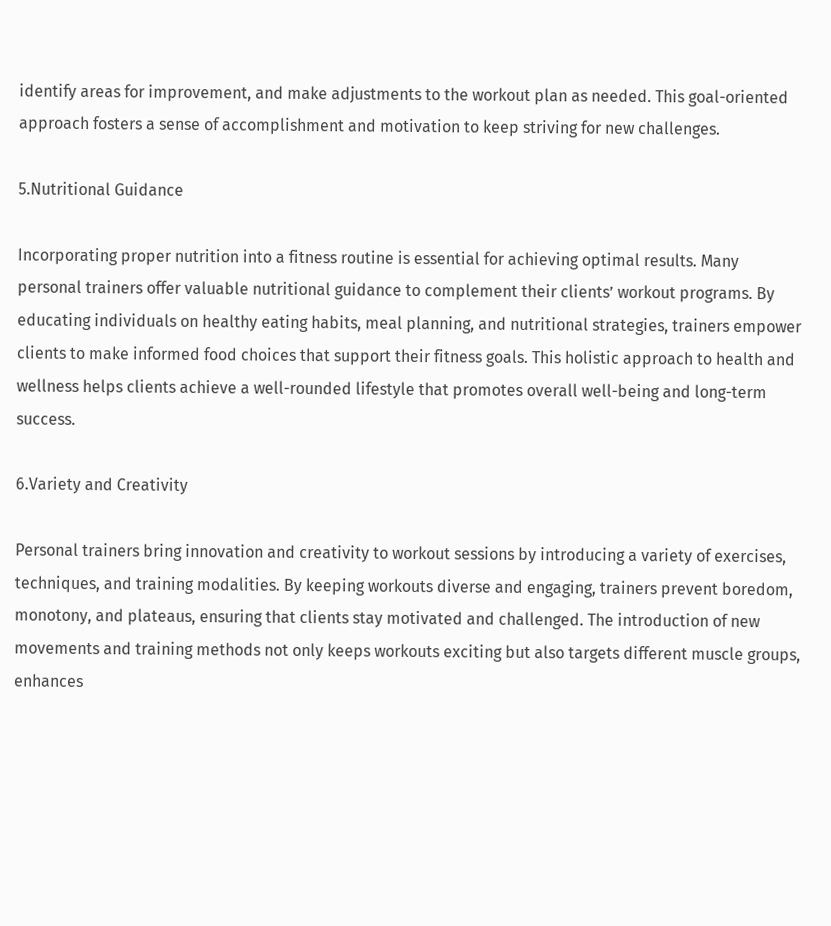identify areas for improvement, and make adjustments to the workout plan as needed. This goal-oriented approach fosters a sense of accomplishment and motivation to keep striving for new challenges.

5.Nutritional Guidance

Incorporating proper nutrition into a fitness routine is essential for achieving optimal results. Many personal trainers offer valuable nutritional guidance to complement their clients’ workout programs. By educating individuals on healthy eating habits, meal planning, and nutritional strategies, trainers empower clients to make informed food choices that support their fitness goals. This holistic approach to health and wellness helps clients achieve a well-rounded lifestyle that promotes overall well-being and long-term success.

6.Variety and Creativity

Personal trainers bring innovation and creativity to workout sessions by introducing a variety of exercises, techniques, and training modalities. By keeping workouts diverse and engaging, trainers prevent boredom, monotony, and plateaus, ensuring that clients stay motivated and challenged. The introduction of new movements and training methods not only keeps workouts exciting but also targets different muscle groups, enhances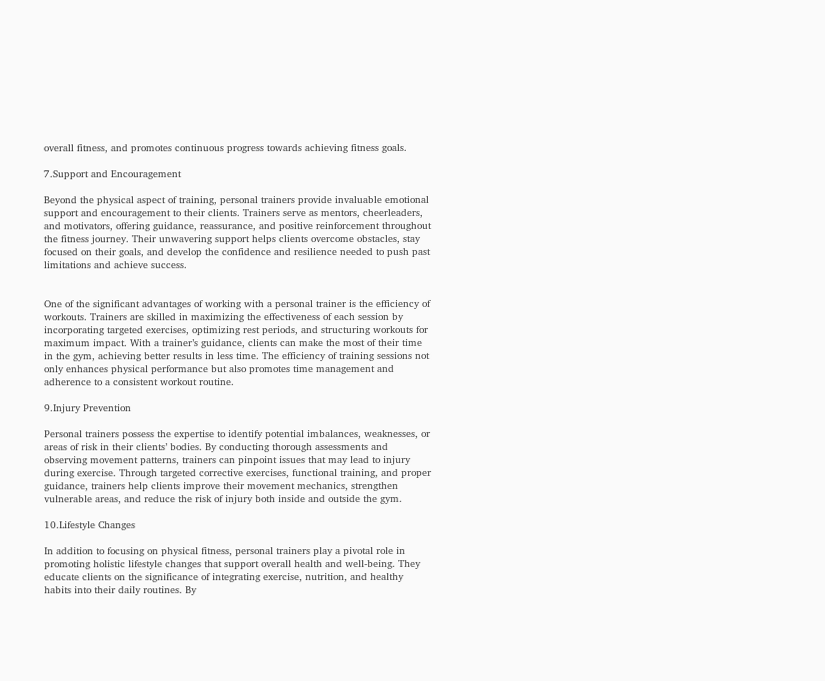overall fitness, and promotes continuous progress towards achieving fitness goals.

7.Support and Encouragement

Beyond the physical aspect of training, personal trainers provide invaluable emotional support and encouragement to their clients. Trainers serve as mentors, cheerleaders, and motivators, offering guidance, reassurance, and positive reinforcement throughout the fitness journey. Their unwavering support helps clients overcome obstacles, stay focused on their goals, and develop the confidence and resilience needed to push past limitations and achieve success.


One of the significant advantages of working with a personal trainer is the efficiency of workouts. Trainers are skilled in maximizing the effectiveness of each session by incorporating targeted exercises, optimizing rest periods, and structuring workouts for maximum impact. With a trainer’s guidance, clients can make the most of their time in the gym, achieving better results in less time. The efficiency of training sessions not only enhances physical performance but also promotes time management and adherence to a consistent workout routine.

9.Injury Prevention

Personal trainers possess the expertise to identify potential imbalances, weaknesses, or areas of risk in their clients’ bodies. By conducting thorough assessments and observing movement patterns, trainers can pinpoint issues that may lead to injury during exercise. Through targeted corrective exercises, functional training, and proper guidance, trainers help clients improve their movement mechanics, strengthen vulnerable areas, and reduce the risk of injury both inside and outside the gym.

10.Lifestyle Changes

In addition to focusing on physical fitness, personal trainers play a pivotal role in promoting holistic lifestyle changes that support overall health and well-being. They educate clients on the significance of integrating exercise, nutrition, and healthy habits into their daily routines. By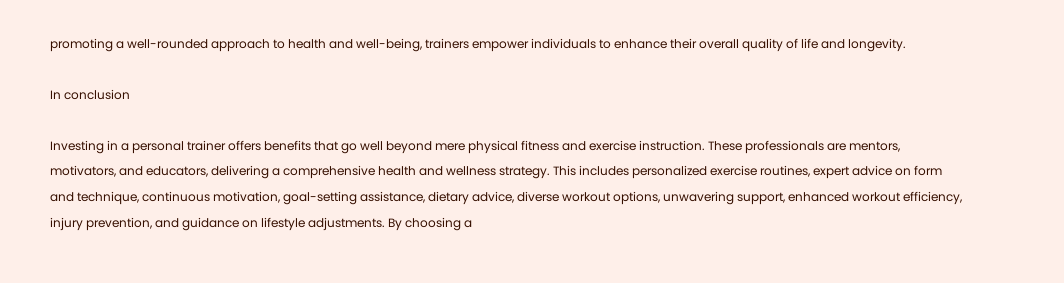promoting a well-rounded approach to health and well-being, trainers empower individuals to enhance their overall quality of life and longevity.

In conclusion

Investing in a personal trainer offers benefits that go well beyond mere physical fitness and exercise instruction. These professionals are mentors, motivators, and educators, delivering a comprehensive health and wellness strategy. This includes personalized exercise routines, expert advice on form and technique, continuous motivation, goal-setting assistance, dietary advice, diverse workout options, unwavering support, enhanced workout efficiency, injury prevention, and guidance on lifestyle adjustments. By choosing a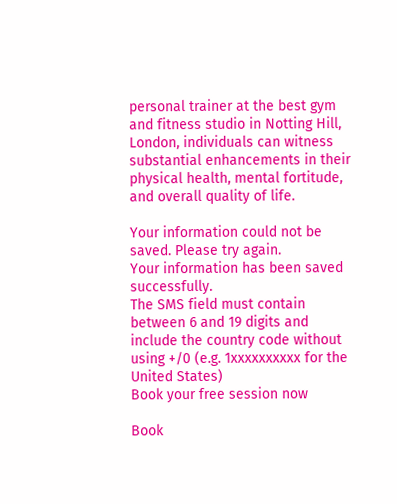personal trainer at the best gym and fitness studio in Notting Hill, London, individuals can witness substantial enhancements in their physical health, mental fortitude, and overall quality of life.

Your information could not be saved. Please try again.
Your information has been saved successfully.
The SMS field must contain between 6 and 19 digits and include the country code without using +/0 (e.g. 1xxxxxxxxxx for the United States)
Book your free session now

Book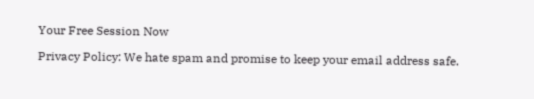Your Free Session Now

Privacy Policy: We hate spam and promise to keep your email address safe.